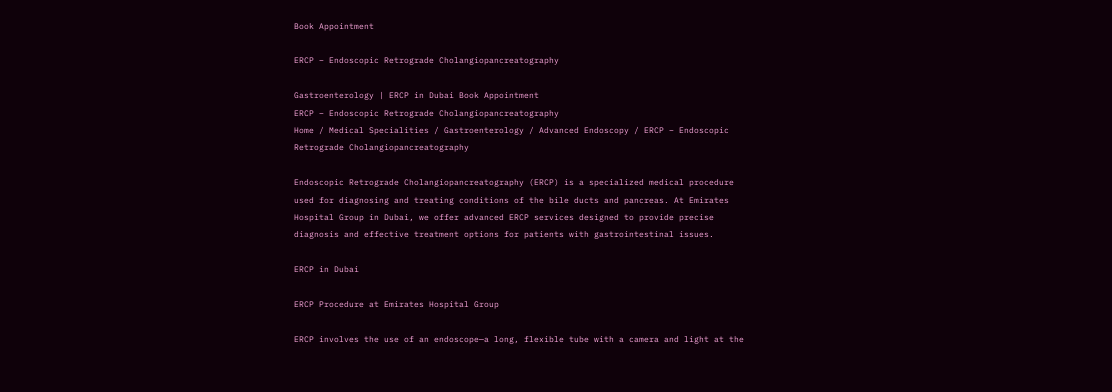Book Appointment

ERCP – Endoscopic Retrograde Cholangiopancreatography

Gastroenterology | ERCP in Dubai Book Appointment
ERCP – Endoscopic Retrograde Cholangiopancreatography
Home / Medical Specialities / Gastroenterology / Advanced Endoscopy / ERCP – Endoscopic Retrograde Cholangiopancreatography

Endoscopic Retrograde Cholangiopancreatography (ERCP) is a specialized medical procedure used for diagnosing and treating conditions of the bile ducts and pancreas. At Emirates Hospital Group in Dubai, we offer advanced ERCP services designed to provide precise diagnosis and effective treatment options for patients with gastrointestinal issues.

ERCP in Dubai

ERCP Procedure at Emirates Hospital Group

ERCP involves the use of an endoscope—a long, flexible tube with a camera and light at the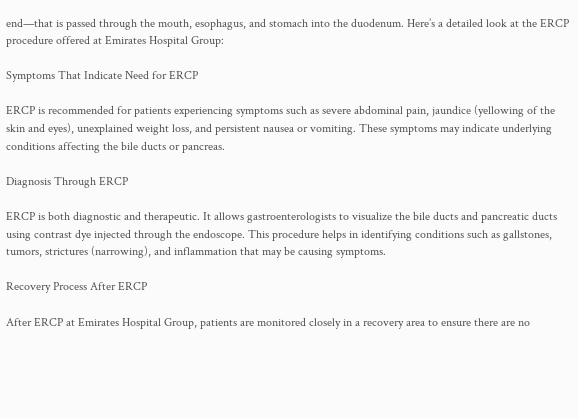end—that is passed through the mouth, esophagus, and stomach into the duodenum. Here’s a detailed look at the ERCP procedure offered at Emirates Hospital Group:

Symptoms That Indicate Need for ERCP

ERCP is recommended for patients experiencing symptoms such as severe abdominal pain, jaundice (yellowing of the skin and eyes), unexplained weight loss, and persistent nausea or vomiting. These symptoms may indicate underlying conditions affecting the bile ducts or pancreas.

Diagnosis Through ERCP

ERCP is both diagnostic and therapeutic. It allows gastroenterologists to visualize the bile ducts and pancreatic ducts using contrast dye injected through the endoscope. This procedure helps in identifying conditions such as gallstones, tumors, strictures (narrowing), and inflammation that may be causing symptoms.

Recovery Process After ERCP

After ERCP at Emirates Hospital Group, patients are monitored closely in a recovery area to ensure there are no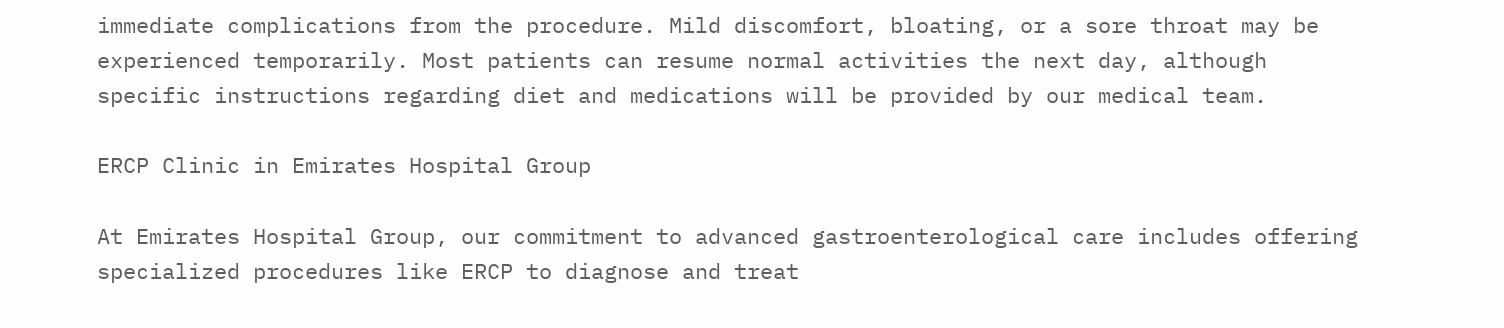immediate complications from the procedure. Mild discomfort, bloating, or a sore throat may be experienced temporarily. Most patients can resume normal activities the next day, although specific instructions regarding diet and medications will be provided by our medical team.

ERCP Clinic in Emirates Hospital Group

At Emirates Hospital Group, our commitment to advanced gastroenterological care includes offering specialized procedures like ERCP to diagnose and treat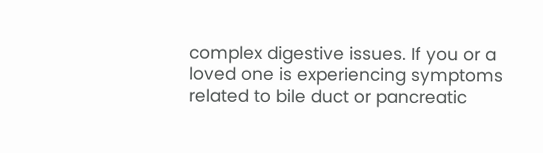complex digestive issues. If you or a loved one is experiencing symptoms related to bile duct or pancreatic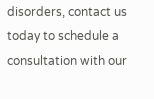disorders, contact us today to schedule a consultation with our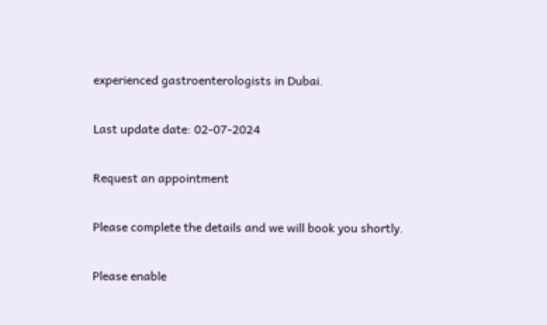experienced gastroenterologists in Dubai.

Last update date: 02-07-2024

Request an appointment

Please complete the details and we will book you shortly.

Please enable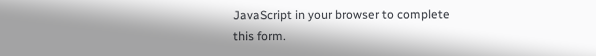JavaScript in your browser to complete this form.